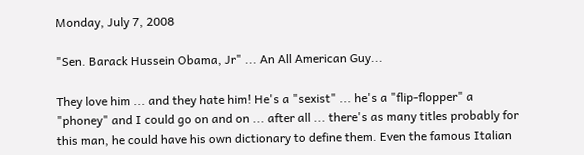Monday, July 7, 2008

"Sen. Barack Hussein Obama, Jr" ... An All American Guy...

They love him ... and they hate him! He's a "sexist" ... he's a "flip-flopper" a "phoney" and I could go on and on ... after all ... there's as many titles probably for this man, he could have his own dictionary to define them. Even the famous Italian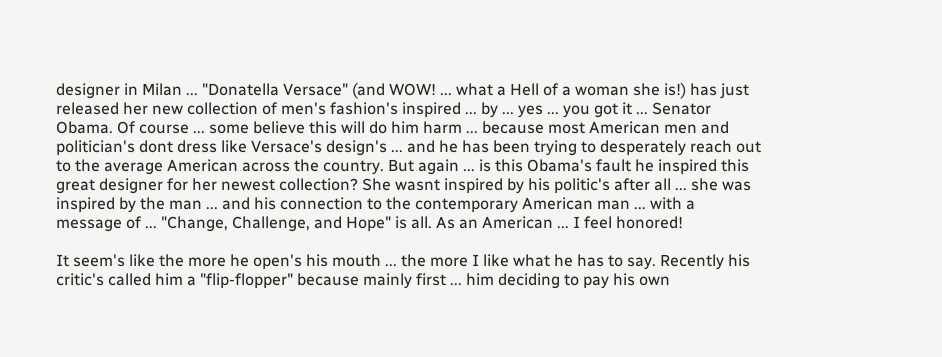designer in Milan ... "Donatella Versace" (and WOW! ... what a Hell of a woman she is!) has just released her new collection of men's fashion's inspired ... by ... yes ... you got it ... Senator Obama. Of course ... some believe this will do him harm ... because most American men and politician's dont dress like Versace's design's ... and he has been trying to desperately reach out to the average American across the country. But again ... is this Obama's fault he inspired this great designer for her newest collection? She wasnt inspired by his politic's after all ... she was inspired by the man ... and his connection to the contemporary American man ... with a message of ... "Change, Challenge, and Hope" is all. As an American ... I feel honored!

It seem's like the more he open's his mouth ... the more I like what he has to say. Recently his critic's called him a "flip-flopper" because mainly first ... him deciding to pay his own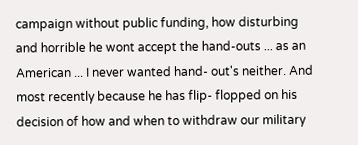campaign without public funding, how disturbing and horrible he wont accept the hand-outs ... as an American ... I never wanted hand- out's neither. And most recently because he has flip- flopped on his decision of how and when to withdraw our military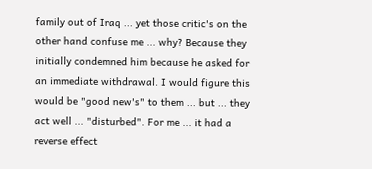family out of Iraq ... yet those critic's on the other hand confuse me ... why? Because they initially condemned him because he asked for an immediate withdrawal. I would figure this would be "good new's" to them ... but ... they act well ... "disturbed". For me ... it had a reverse effect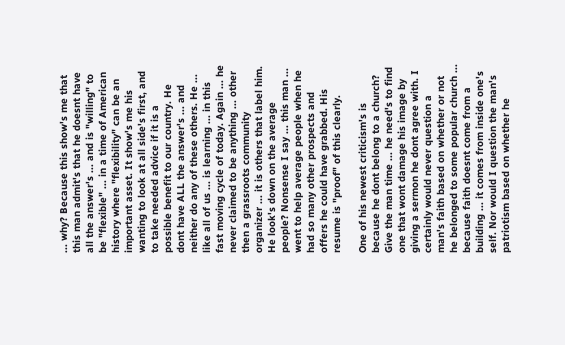... why? Because this show's me that this man admit's that he doesnt have all the answer's ... and is "willing" to be "flexible" ... in a time of American history where "flexibility" can be an important asset. It show's me his wanting to look at all side's first, and to take needed advice if it is a possible benefit to our country. He dont have ALL the answer's ... and neither do any of these others. He ... like all of us ... is learning ... in this fast moving cycle of today. Again ... he never claimed to be anything ... other then a grassroots community organizer ... it is others that label him. He look's down on the average people? Nonsense I say ... this man ... went to help average people when he had so many other prospects and offers he could have grabbed. His resume is "proof" of this clearly.

One of his newest criticism's is because he dont belong to a church? Give the man time ... he need's to find one that wont damage his image by giving a sermon he dont agree with. I certainly would never question a man's faith based on whether or not he belonged to some popular church ... because faith doesnt come from a building ... it comes from inside one's self. Nor would I question the man's patriotism based on whether he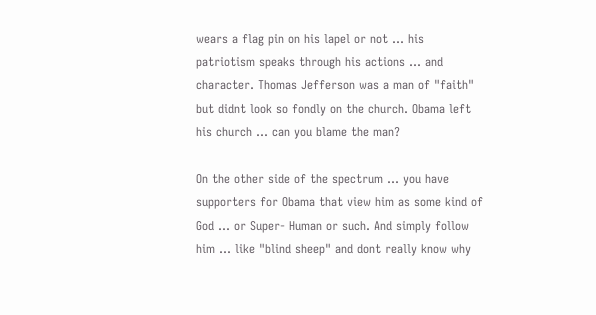wears a flag pin on his lapel or not ... his patriotism speaks through his actions ... and character. Thomas Jefferson was a man of "faith" but didnt look so fondly on the church. Obama left his church ... can you blame the man?

On the other side of the spectrum ... you have supporters for Obama that view him as some kind of God ... or Super- Human or such. And simply follow him ... like "blind sheep" and dont really know why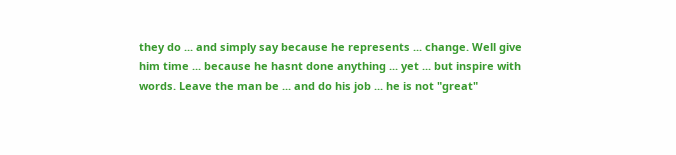they do ... and simply say because he represents ... change. Well give him time ... because he hasnt done anything ... yet ... but inspire with words. Leave the man be ... and do his job ... he is not "great"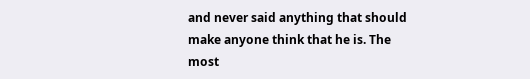and never said anything that should make anyone think that he is. The most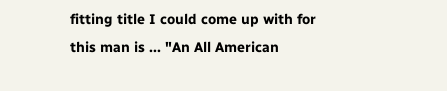fitting title I could come up with for this man is ... "An All American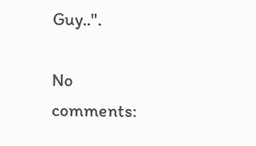Guy..".

No comments: